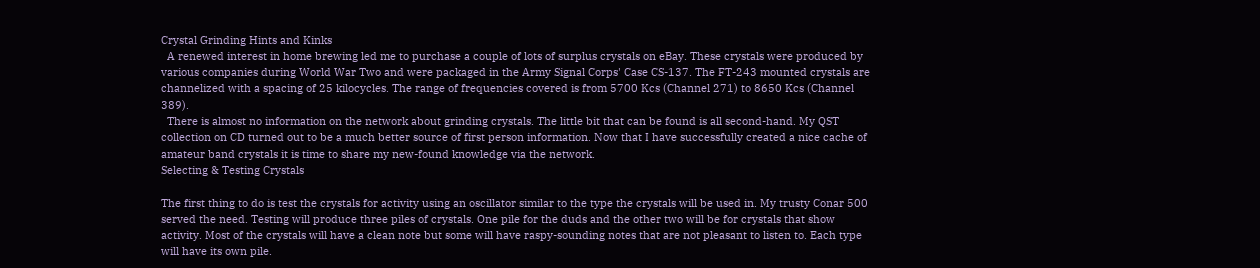Crystal Grinding Hints and Kinks
  A renewed interest in home brewing led me to purchase a couple of lots of surplus crystals on eBay. These crystals were produced by various companies during World War Two and were packaged in the Army Signal Corps' Case CS-137. The FT-243 mounted crystals are channelized with a spacing of 25 kilocycles. The range of frequencies covered is from 5700 Kcs (Channel 271) to 8650 Kcs (Channel 389).
  There is almost no information on the network about grinding crystals. The little bit that can be found is all second-hand. My QST collection on CD turned out to be a much better source of first person information. Now that I have successfully created a nice cache of amateur band crystals it is time to share my new-found knowledge via the network.
Selecting & Testing Crystals

The first thing to do is test the crystals for activity using an oscillator similar to the type the crystals will be used in. My trusty Conar 500 served the need. Testing will produce three piles of crystals. One pile for the duds and the other two will be for crystals that show activity. Most of the crystals will have a clean note but some will have raspy-sounding notes that are not pleasant to listen to. Each type will have its own pile.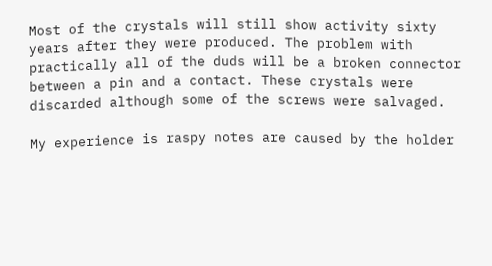Most of the crystals will still show activity sixty years after they were produced. The problem with practically all of the duds will be a broken connector between a pin and a contact. These crystals were discarded although some of the screws were salvaged.

My experience is raspy notes are caused by the holder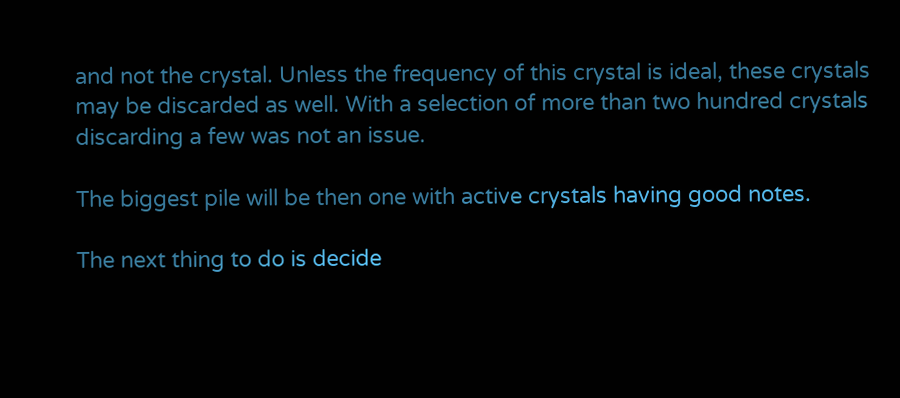and not the crystal. Unless the frequency of this crystal is ideal, these crystals may be discarded as well. With a selection of more than two hundred crystals discarding a few was not an issue.

The biggest pile will be then one with active crystals having good notes.

The next thing to do is decide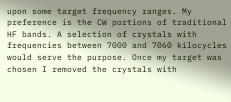upon some target frequency ranges. My preference is the CW portions of traditional HF bands. A selection of crystals with frequencies between 7000 and 7060 kilocycles would serve the purpose. Once my target was chosen I removed the crystals with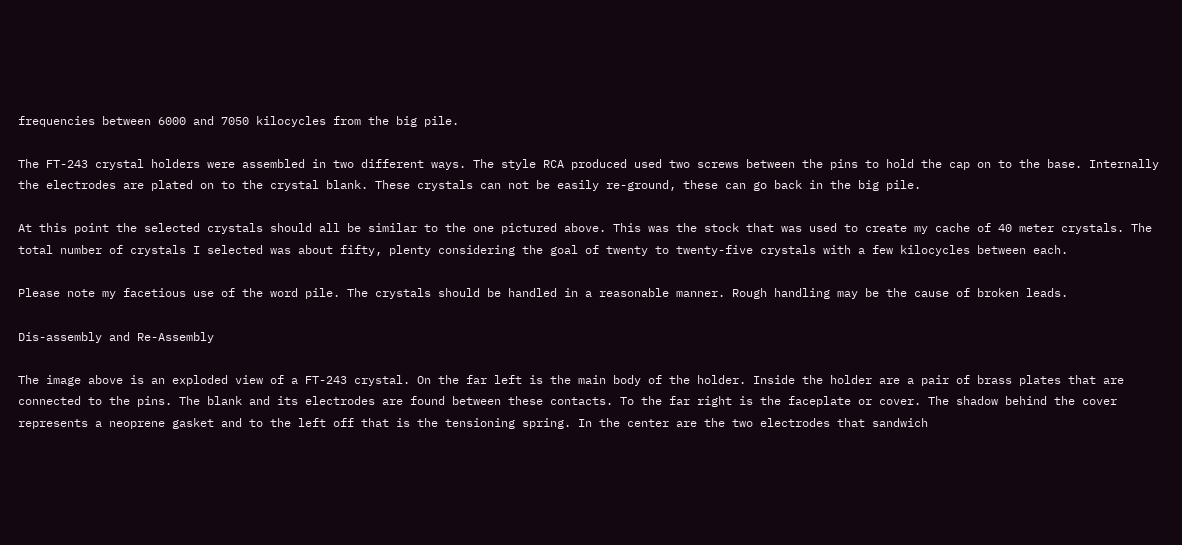frequencies between 6000 and 7050 kilocycles from the big pile.

The FT-243 crystal holders were assembled in two different ways. The style RCA produced used two screws between the pins to hold the cap on to the base. Internally the electrodes are plated on to the crystal blank. These crystals can not be easily re-ground, these can go back in the big pile.

At this point the selected crystals should all be similar to the one pictured above. This was the stock that was used to create my cache of 40 meter crystals. The total number of crystals I selected was about fifty, plenty considering the goal of twenty to twenty-five crystals with a few kilocycles between each.

Please note my facetious use of the word pile. The crystals should be handled in a reasonable manner. Rough handling may be the cause of broken leads.

Dis-assembly and Re-Assembly

The image above is an exploded view of a FT-243 crystal. On the far left is the main body of the holder. Inside the holder are a pair of brass plates that are connected to the pins. The blank and its electrodes are found between these contacts. To the far right is the faceplate or cover. The shadow behind the cover represents a neoprene gasket and to the left off that is the tensioning spring. In the center are the two electrodes that sandwich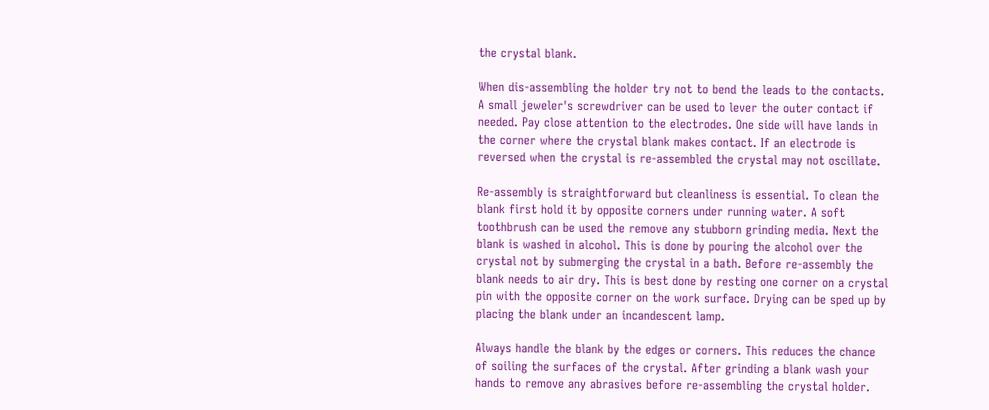the crystal blank.

When dis-assembling the holder try not to bend the leads to the contacts. A small jeweler's screwdriver can be used to lever the outer contact if needed. Pay close attention to the electrodes. One side will have lands in the corner where the crystal blank makes contact. If an electrode is reversed when the crystal is re-assembled the crystal may not oscillate.

Re-assembly is straightforward but cleanliness is essential. To clean the blank first hold it by opposite corners under running water. A soft toothbrush can be used the remove any stubborn grinding media. Next the blank is washed in alcohol. This is done by pouring the alcohol over the crystal not by submerging the crystal in a bath. Before re-assembly the blank needs to air dry. This is best done by resting one corner on a crystal pin with the opposite corner on the work surface. Drying can be sped up by placing the blank under an incandescent lamp.

Always handle the blank by the edges or corners. This reduces the chance of soiling the surfaces of the crystal. After grinding a blank wash your hands to remove any abrasives before re-assembling the crystal holder.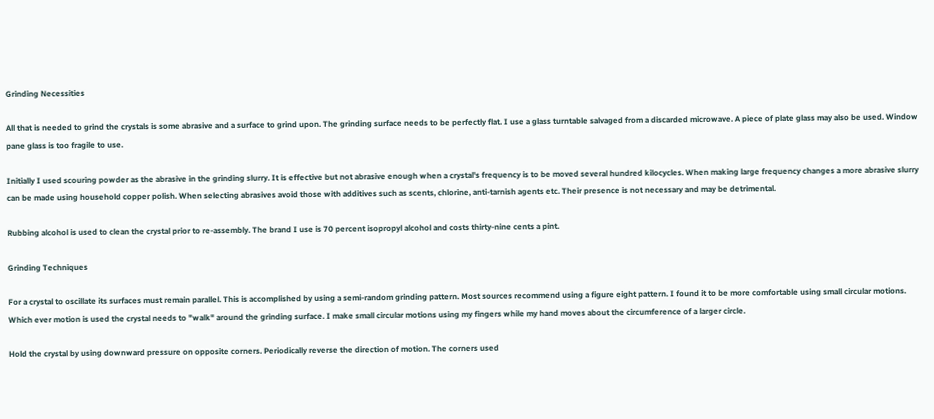Grinding Necessities

All that is needed to grind the crystals is some abrasive and a surface to grind upon. The grinding surface needs to be perfectly flat. I use a glass turntable salvaged from a discarded microwave. A piece of plate glass may also be used. Window pane glass is too fragile to use.

Initially I used scouring powder as the abrasive in the grinding slurry. It is effective but not abrasive enough when a crystal's frequency is to be moved several hundred kilocycles. When making large frequency changes a more abrasive slurry can be made using household copper polish. When selecting abrasives avoid those with additives such as scents, chlorine, anti-tarnish agents etc. Their presence is not necessary and may be detrimental.

Rubbing alcohol is used to clean the crystal prior to re-assembly. The brand I use is 70 percent isopropyl alcohol and costs thirty-nine cents a pint.

Grinding Techniques

For a crystal to oscillate its surfaces must remain parallel. This is accomplished by using a semi-random grinding pattern. Most sources recommend using a figure eight pattern. I found it to be more comfortable using small circular motions. Which ever motion is used the crystal needs to "walk" around the grinding surface. I make small circular motions using my fingers while my hand moves about the circumference of a larger circle.

Hold the crystal by using downward pressure on opposite corners. Periodically reverse the direction of motion. The corners used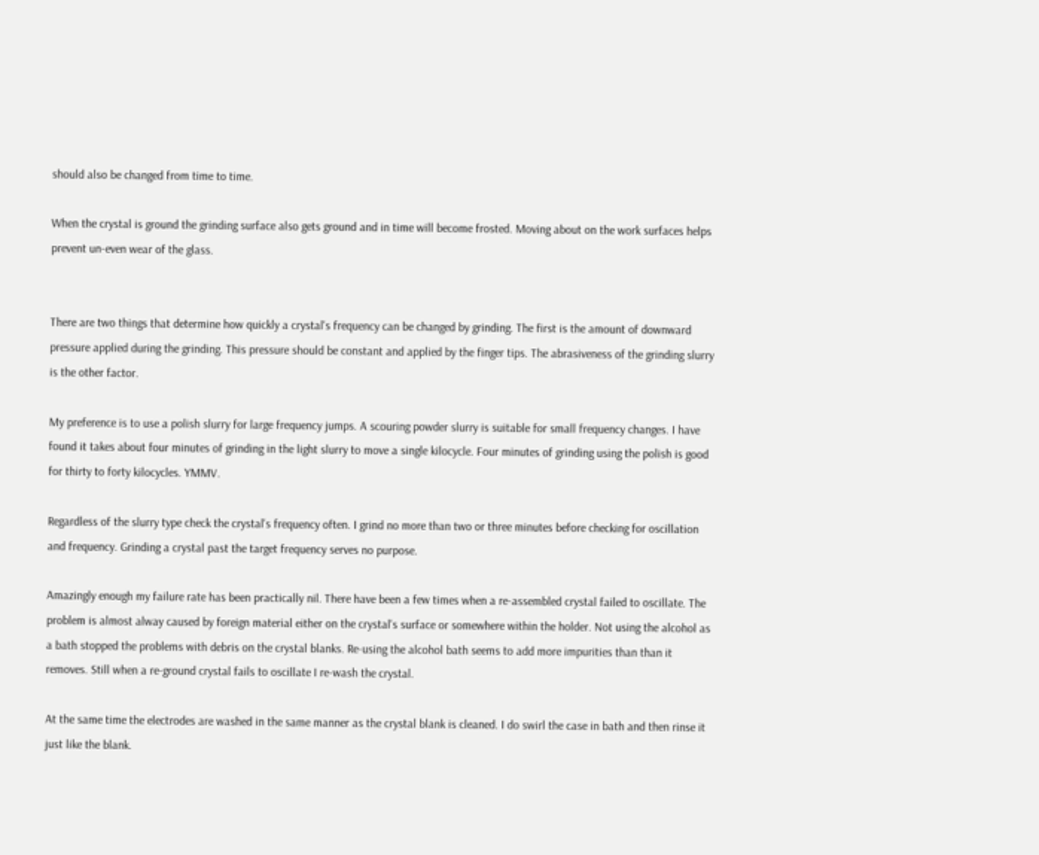should also be changed from time to time.

When the crystal is ground the grinding surface also gets ground and in time will become frosted. Moving about on the work surfaces helps prevent un-even wear of the glass.


There are two things that determine how quickly a crystal's frequency can be changed by grinding. The first is the amount of downward pressure applied during the grinding. This pressure should be constant and applied by the finger tips. The abrasiveness of the grinding slurry is the other factor.

My preference is to use a polish slurry for large frequency jumps. A scouring powder slurry is suitable for small frequency changes. I have found it takes about four minutes of grinding in the light slurry to move a single kilocycle. Four minutes of grinding using the polish is good for thirty to forty kilocycles. YMMV.

Regardless of the slurry type check the crystal's frequency often. I grind no more than two or three minutes before checking for oscillation and frequency. Grinding a crystal past the target frequency serves no purpose.

Amazingly enough my failure rate has been practically nil. There have been a few times when a re-assembled crystal failed to oscillate. The problem is almost alway caused by foreign material either on the crystal's surface or somewhere within the holder. Not using the alcohol as a bath stopped the problems with debris on the crystal blanks. Re-using the alcohol bath seems to add more impurities than than it removes. Still when a re-ground crystal fails to oscillate I re-wash the crystal.

At the same time the electrodes are washed in the same manner as the crystal blank is cleaned. I do swirl the case in bath and then rinse it just like the blank.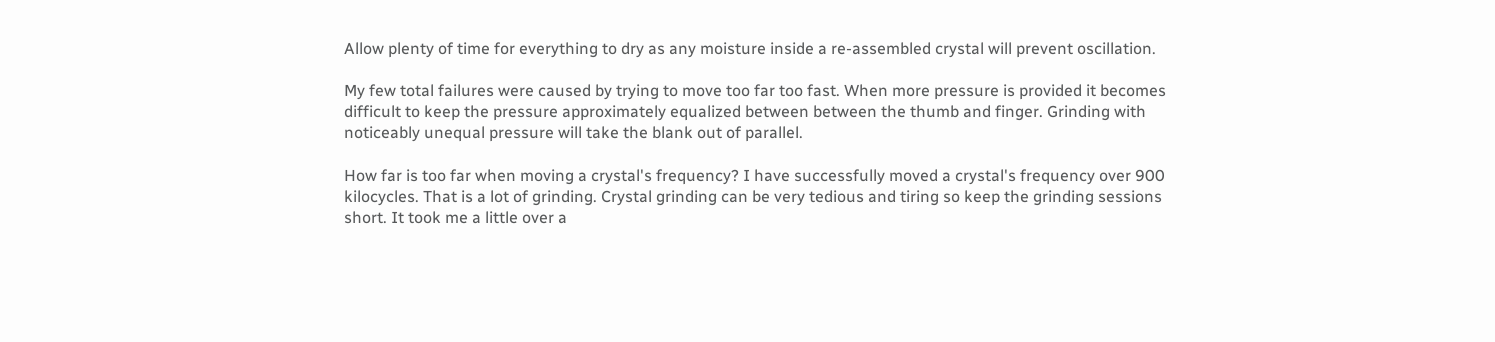Allow plenty of time for everything to dry as any moisture inside a re-assembled crystal will prevent oscillation.

My few total failures were caused by trying to move too far too fast. When more pressure is provided it becomes difficult to keep the pressure approximately equalized between between the thumb and finger. Grinding with noticeably unequal pressure will take the blank out of parallel.

How far is too far when moving a crystal's frequency? I have successfully moved a crystal's frequency over 900 kilocycles. That is a lot of grinding. Crystal grinding can be very tedious and tiring so keep the grinding sessions short. It took me a little over a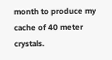month to produce my cache of 40 meter crystals.